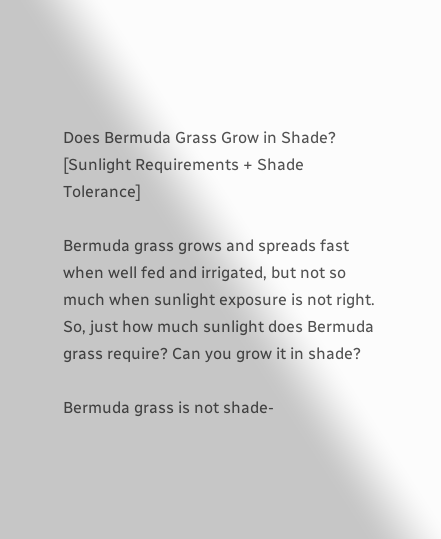Does Bermuda Grass Grow in Shade? [Sunlight Requirements + Shade Tolerance]

Bermuda grass grows and spreads fast when well fed and irrigated, but not so much when sunlight exposure is not right. So, just how much sunlight does Bermuda grass require? Can you grow it in shade?

Bermuda grass is not shade-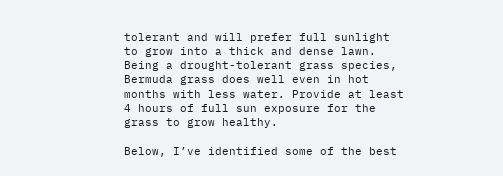tolerant and will prefer full sunlight to grow into a thick and dense lawn. Being a drought-tolerant grass species, Bermuda grass does well even in hot months with less water. Provide at least 4 hours of full sun exposure for the grass to grow healthy.

Below, I’ve identified some of the best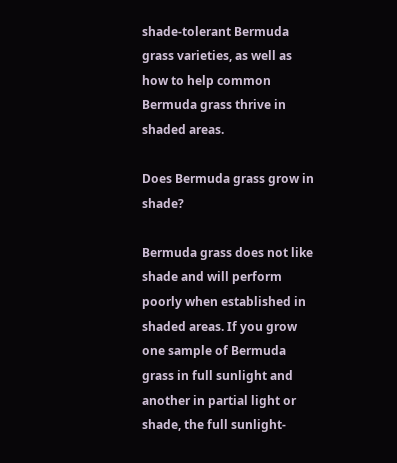shade-tolerant Bermuda grass varieties, as well as how to help common Bermuda grass thrive in shaded areas.

Does Bermuda grass grow in shade?

Bermuda grass does not like shade and will perform poorly when established in shaded areas. If you grow one sample of Bermuda grass in full sunlight and another in partial light or shade, the full sunlight-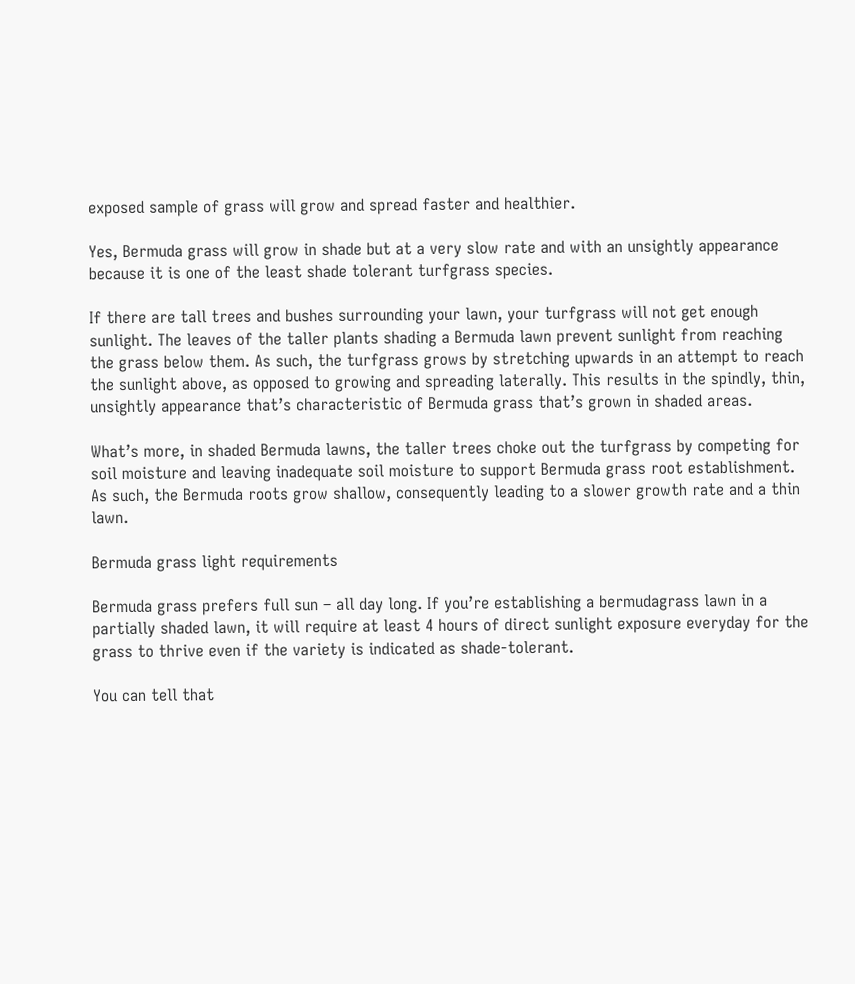exposed sample of grass will grow and spread faster and healthier.

Yes, Bermuda grass will grow in shade but at a very slow rate and with an unsightly appearance because it is one of the least shade tolerant turfgrass species.

If there are tall trees and bushes surrounding your lawn, your turfgrass will not get enough sunlight. The leaves of the taller plants shading a Bermuda lawn prevent sunlight from reaching the grass below them. As such, the turfgrass grows by stretching upwards in an attempt to reach the sunlight above, as opposed to growing and spreading laterally. This results in the spindly, thin, unsightly appearance that’s characteristic of Bermuda grass that’s grown in shaded areas.

What’s more, in shaded Bermuda lawns, the taller trees choke out the turfgrass by competing for soil moisture and leaving inadequate soil moisture to support Bermuda grass root establishment. As such, the Bermuda roots grow shallow, consequently leading to a slower growth rate and a thin lawn.

Bermuda grass light requirements

Bermuda grass prefers full sun – all day long. If you’re establishing a bermudagrass lawn in a partially shaded lawn, it will require at least 4 hours of direct sunlight exposure everyday for the grass to thrive even if the variety is indicated as shade-tolerant.

You can tell that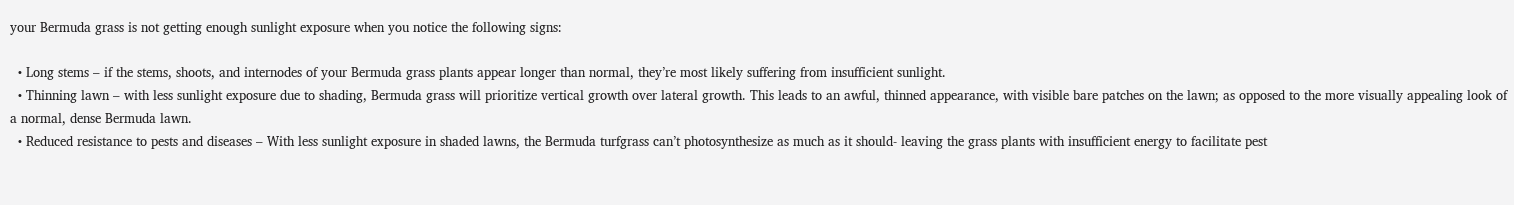your Bermuda grass is not getting enough sunlight exposure when you notice the following signs:

  • Long stems – if the stems, shoots, and internodes of your Bermuda grass plants appear longer than normal, they’re most likely suffering from insufficient sunlight.
  • Thinning lawn – with less sunlight exposure due to shading, Bermuda grass will prioritize vertical growth over lateral growth. This leads to an awful, thinned appearance, with visible bare patches on the lawn; as opposed to the more visually appealing look of a normal, dense Bermuda lawn.
  • Reduced resistance to pests and diseases – With less sunlight exposure in shaded lawns, the Bermuda turfgrass can’t photosynthesize as much as it should- leaving the grass plants with insufficient energy to facilitate pest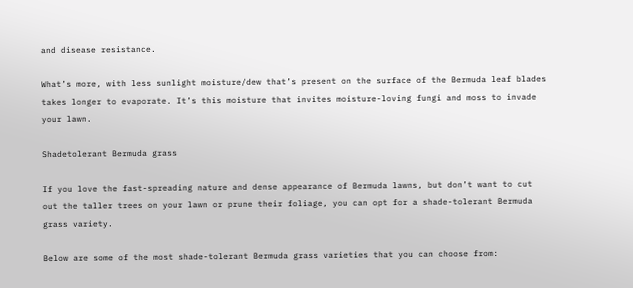and disease resistance.

What’s more, with less sunlight moisture/dew that’s present on the surface of the Bermuda leaf blades takes longer to evaporate. It’s this moisture that invites moisture-loving fungi and moss to invade your lawn.

Shadetolerant Bermuda grass

If you love the fast-spreading nature and dense appearance of Bermuda lawns, but don’t want to cut out the taller trees on your lawn or prune their foliage, you can opt for a shade-tolerant Bermuda grass variety.

Below are some of the most shade-tolerant Bermuda grass varieties that you can choose from: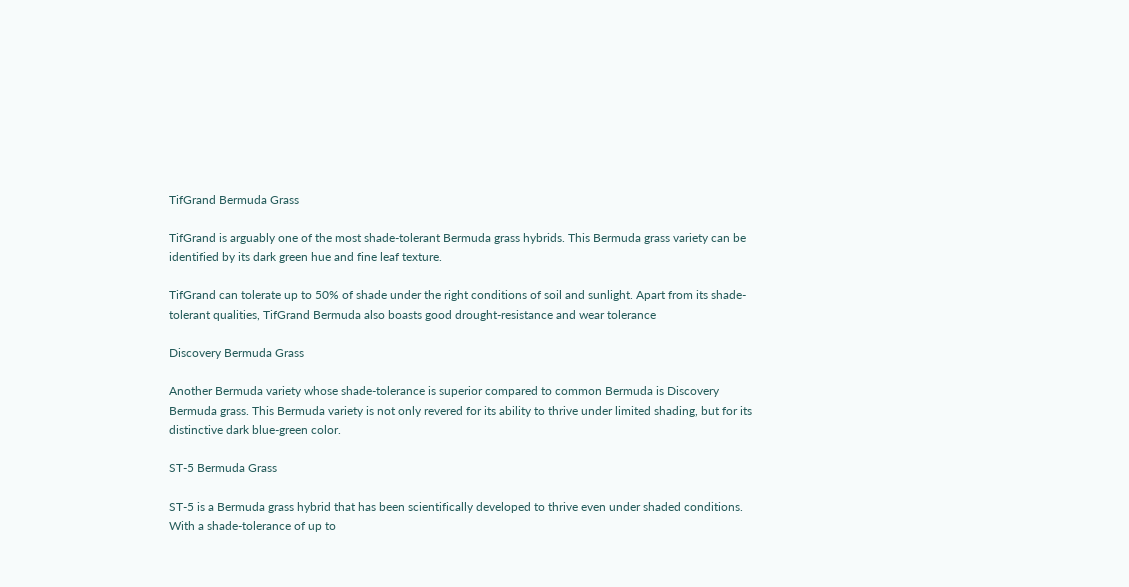TifGrand Bermuda Grass

TifGrand is arguably one of the most shade-tolerant Bermuda grass hybrids. This Bermuda grass variety can be identified by its dark green hue and fine leaf texture.

TifGrand can tolerate up to 50% of shade under the right conditions of soil and sunlight. Apart from its shade-tolerant qualities, TifGrand Bermuda also boasts good drought-resistance and wear tolerance

Discovery Bermuda Grass

Another Bermuda variety whose shade-tolerance is superior compared to common Bermuda is Discovery Bermuda grass. This Bermuda variety is not only revered for its ability to thrive under limited shading, but for its distinctive dark blue-green color.

ST-5 Bermuda Grass

ST-5 is a Bermuda grass hybrid that has been scientifically developed to thrive even under shaded conditions. With a shade-tolerance of up to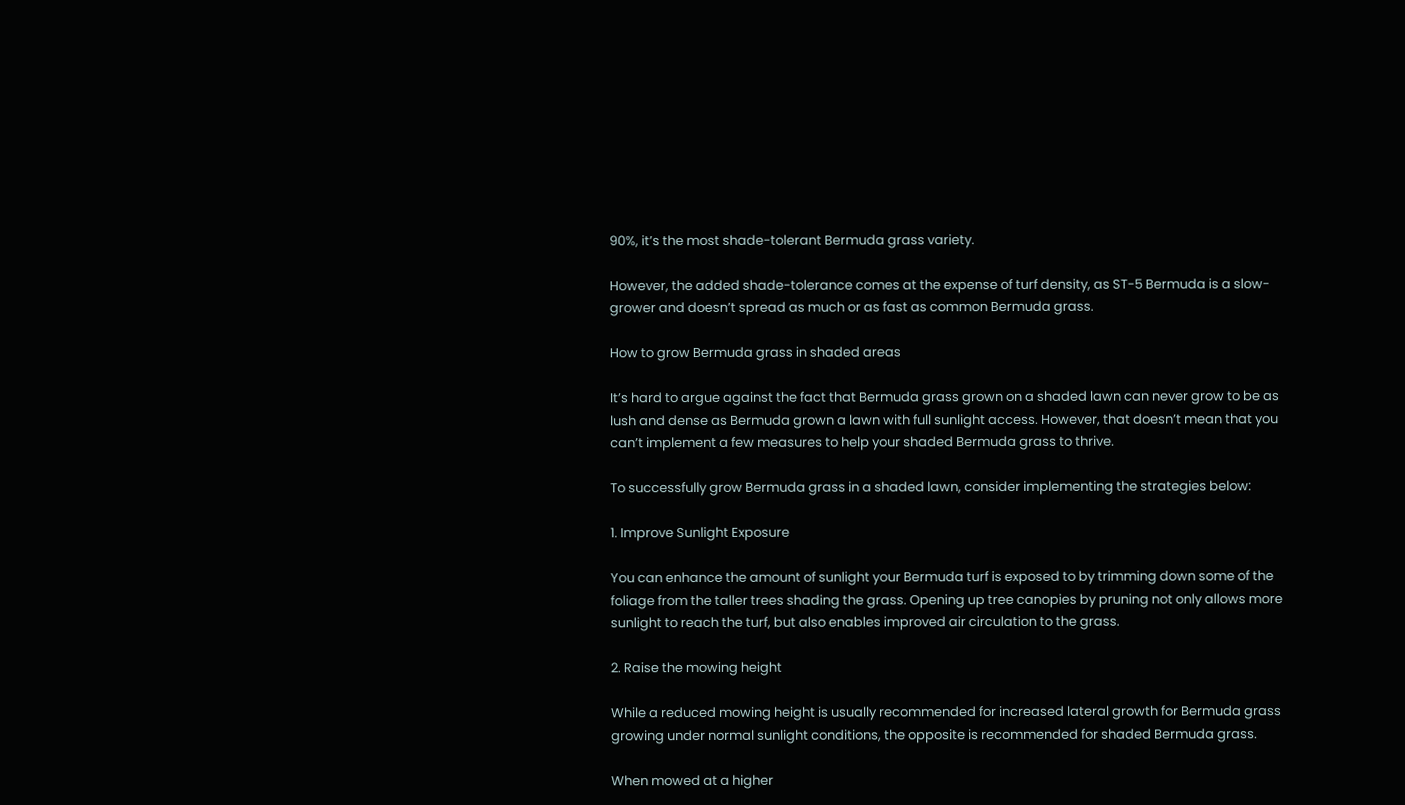90%, it’s the most shade-tolerant Bermuda grass variety.

However, the added shade-tolerance comes at the expense of turf density, as ST-5 Bermuda is a slow-grower and doesn’t spread as much or as fast as common Bermuda grass.

How to grow Bermuda grass in shaded areas

It’s hard to argue against the fact that Bermuda grass grown on a shaded lawn can never grow to be as lush and dense as Bermuda grown a lawn with full sunlight access. However, that doesn’t mean that you can’t implement a few measures to help your shaded Bermuda grass to thrive.

To successfully grow Bermuda grass in a shaded lawn, consider implementing the strategies below:

1. Improve Sunlight Exposure

You can enhance the amount of sunlight your Bermuda turf is exposed to by trimming down some of the foliage from the taller trees shading the grass. Opening up tree canopies by pruning not only allows more sunlight to reach the turf, but also enables improved air circulation to the grass.

2. Raise the mowing height

While a reduced mowing height is usually recommended for increased lateral growth for Bermuda grass growing under normal sunlight conditions, the opposite is recommended for shaded Bermuda grass.

When mowed at a higher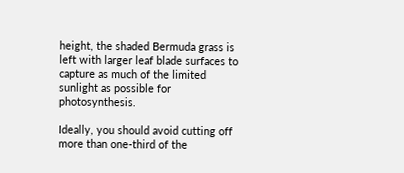height, the shaded Bermuda grass is left with larger leaf blade surfaces to capture as much of the limited sunlight as possible for photosynthesis.

Ideally, you should avoid cutting off more than one-third of the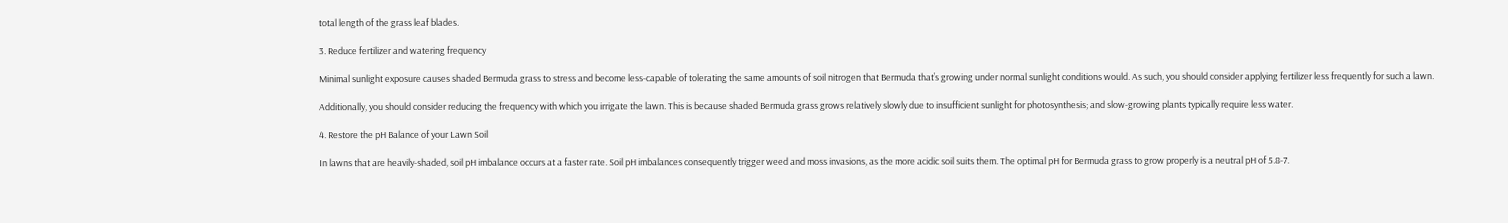total length of the grass leaf blades.

3. Reduce fertilizer and watering frequency

Minimal sunlight exposure causes shaded Bermuda grass to stress and become less-capable of tolerating the same amounts of soil nitrogen that Bermuda that’s growing under normal sunlight conditions would. As such, you should consider applying fertilizer less frequently for such a lawn.

Additionally, you should consider reducing the frequency with which you irrigate the lawn. This is because shaded Bermuda grass grows relatively slowly due to insufficient sunlight for photosynthesis; and slow-growing plants typically require less water.

4. Restore the pH Balance of your Lawn Soil

In lawns that are heavily-shaded, soil pH imbalance occurs at a faster rate. Soil pH imbalances consequently trigger weed and moss invasions, as the more acidic soil suits them. The optimal pH for Bermuda grass to grow properly is a neutral pH of 5.8-7.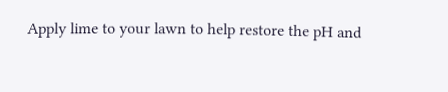Apply lime to your lawn to help restore the pH and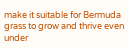make it suitable for Bermuda grass to grow and thrive even under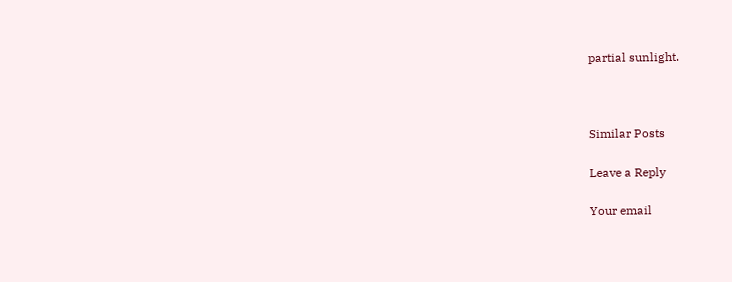partial sunlight.



Similar Posts

Leave a Reply

Your email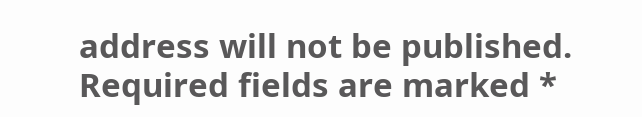address will not be published. Required fields are marked *